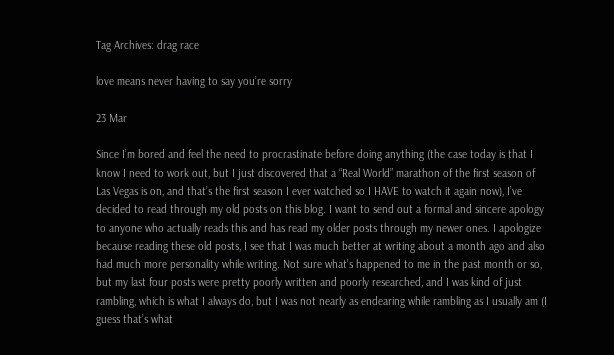Tag Archives: drag race

love means never having to say you’re sorry

23 Mar

Since I’m bored and feel the need to procrastinate before doing anything (the case today is that I know I need to work out, but I just discovered that a “Real World” marathon of the first season of Las Vegas is on, and that’s the first season I ever watched so I HAVE to watch it again now), I’ve decided to read through my old posts on this blog. I want to send out a formal and sincere apology to anyone who actually reads this and has read my older posts through my newer ones. I apologize because reading these old posts, I see that I was much better at writing about a month ago and also had much more personality while writing. Not sure what’s happened to me in the past month or so, but my last four posts were pretty poorly written and poorly researched, and I was kind of just rambling, which is what I always do, but I was not nearly as endearing while rambling as I usually am (I guess that’s what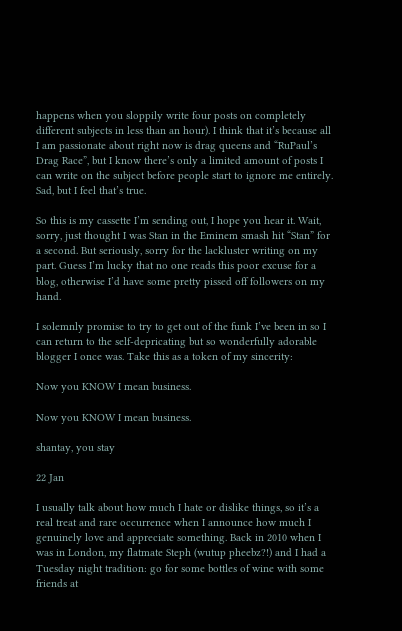happens when you sloppily write four posts on completely different subjects in less than an hour). I think that it’s because all I am passionate about right now is drag queens and “RuPaul’s Drag Race”, but I know there’s only a limited amount of posts I can write on the subject before people start to ignore me entirely. Sad, but I feel that’s true.

So this is my cassette I’m sending out, I hope you hear it. Wait, sorry, just thought I was Stan in the Eminem smash hit “Stan” for a second. But seriously, sorry for the lackluster writing on my part. Guess I’m lucky that no one reads this poor excuse for a blog, otherwise I’d have some pretty pissed off followers on my hand.

I solemnly promise to try to get out of the funk I’ve been in so I can return to the self-depricating but so wonderfully adorable blogger I once was. Take this as a token of my sincerity:

Now you KNOW I mean business.

Now you KNOW I mean business.

shantay, you stay

22 Jan

I usually talk about how much I hate or dislike things, so it’s a real treat and rare occurrence when I announce how much I genuinely love and appreciate something. Back in 2010 when I was in London, my flatmate Steph (wutup pheebz?!) and I had a Tuesday night tradition: go for some bottles of wine with some friends at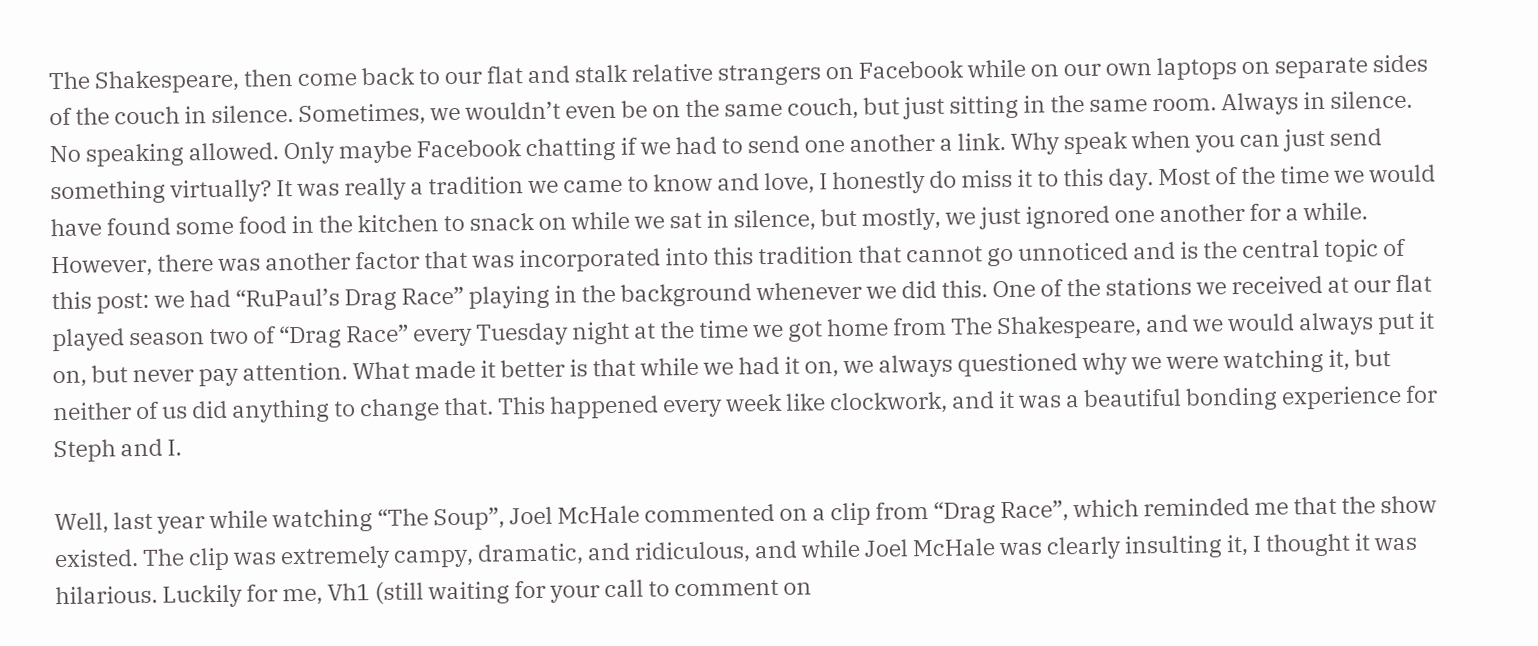The Shakespeare, then come back to our flat and stalk relative strangers on Facebook while on our own laptops on separate sides of the couch in silence. Sometimes, we wouldn’t even be on the same couch, but just sitting in the same room. Always in silence. No speaking allowed. Only maybe Facebook chatting if we had to send one another a link. Why speak when you can just send something virtually? It was really a tradition we came to know and love, I honestly do miss it to this day. Most of the time we would have found some food in the kitchen to snack on while we sat in silence, but mostly, we just ignored one another for a while. However, there was another factor that was incorporated into this tradition that cannot go unnoticed and is the central topic of this post: we had “RuPaul’s Drag Race” playing in the background whenever we did this. One of the stations we received at our flat played season two of “Drag Race” every Tuesday night at the time we got home from The Shakespeare, and we would always put it on, but never pay attention. What made it better is that while we had it on, we always questioned why we were watching it, but neither of us did anything to change that. This happened every week like clockwork, and it was a beautiful bonding experience for Steph and I.

Well, last year while watching “The Soup”, Joel McHale commented on a clip from “Drag Race”, which reminded me that the show existed. The clip was extremely campy, dramatic, and ridiculous, and while Joel McHale was clearly insulting it, I thought it was hilarious. Luckily for me, Vh1 (still waiting for your call to comment on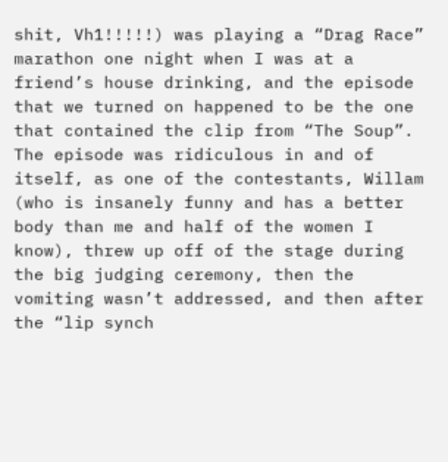shit, Vh1!!!!!) was playing a “Drag Race” marathon one night when I was at a friend’s house drinking, and the episode that we turned on happened to be the one that contained the clip from “The Soup”. The episode was ridiculous in and of itself, as one of the contestants, Willam (who is insanely funny and has a better body than me and half of the women I know), threw up off of the stage during the big judging ceremony, then the vomiting wasn’t addressed, and then after the “lip synch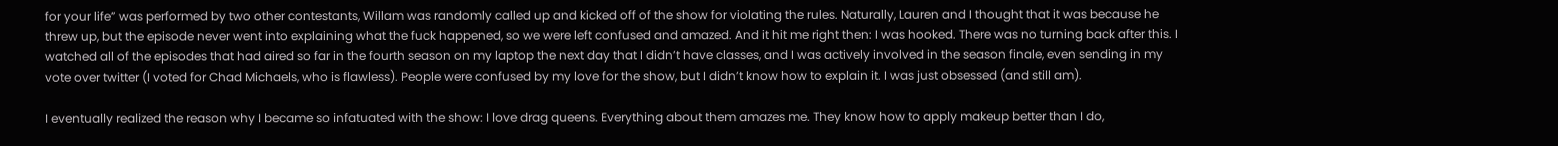for your life” was performed by two other contestants, Willam was randomly called up and kicked off of the show for violating the rules. Naturally, Lauren and I thought that it was because he threw up, but the episode never went into explaining what the fuck happened, so we were left confused and amazed. And it hit me right then: I was hooked. There was no turning back after this. I watched all of the episodes that had aired so far in the fourth season on my laptop the next day that I didn’t have classes, and I was actively involved in the season finale, even sending in my vote over twitter (I voted for Chad Michaels, who is flawless). People were confused by my love for the show, but I didn’t know how to explain it. I was just obsessed (and still am).

I eventually realized the reason why I became so infatuated with the show: I love drag queens. Everything about them amazes me. They know how to apply makeup better than I do,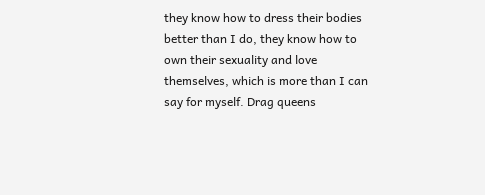they know how to dress their bodies better than I do, they know how to own their sexuality and love themselves, which is more than I can say for myself. Drag queens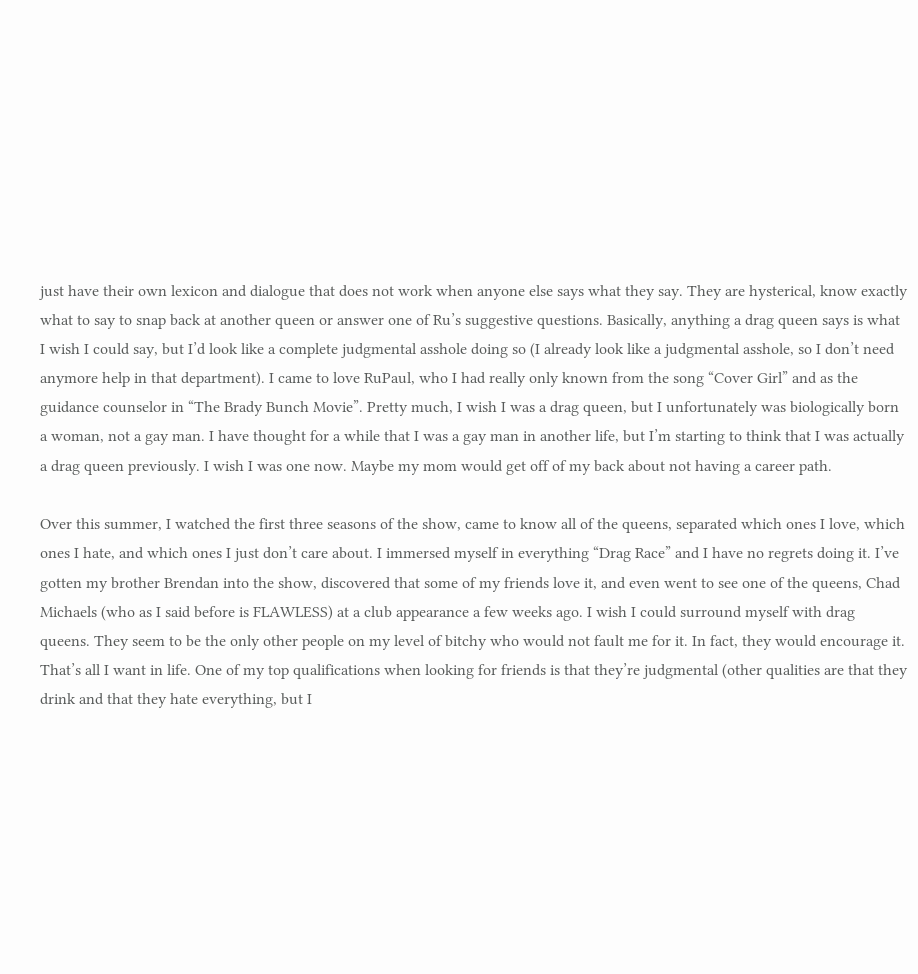just have their own lexicon and dialogue that does not work when anyone else says what they say. They are hysterical, know exactly what to say to snap back at another queen or answer one of Ru’s suggestive questions. Basically, anything a drag queen says is what I wish I could say, but I’d look like a complete judgmental asshole doing so (I already look like a judgmental asshole, so I don’t need anymore help in that department). I came to love RuPaul, who I had really only known from the song “Cover Girl” and as the guidance counselor in “The Brady Bunch Movie”. Pretty much, I wish I was a drag queen, but I unfortunately was biologically born a woman, not a gay man. I have thought for a while that I was a gay man in another life, but I’m starting to think that I was actually a drag queen previously. I wish I was one now. Maybe my mom would get off of my back about not having a career path.

Over this summer, I watched the first three seasons of the show, came to know all of the queens, separated which ones I love, which ones I hate, and which ones I just don’t care about. I immersed myself in everything “Drag Race” and I have no regrets doing it. I’ve gotten my brother Brendan into the show, discovered that some of my friends love it, and even went to see one of the queens, Chad Michaels (who as I said before is FLAWLESS) at a club appearance a few weeks ago. I wish I could surround myself with drag queens. They seem to be the only other people on my level of bitchy who would not fault me for it. In fact, they would encourage it. That’s all I want in life. One of my top qualifications when looking for friends is that they’re judgmental (other qualities are that they drink and that they hate everything, but I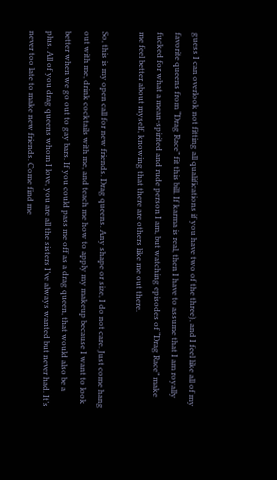guess I can overlook not fitting all qualifications if you have two of the three), and I feel like all of my favorite queens from “Drag Race” fit this bill. If karma is real, then I have to assume that I am royally fucked for what a mean-spirited and rude person I am, but watching episodes of “Drag Race” make me feel better about myself, knowing that there are others like me out there.

So, this is my open call for new friends. Drag queens. Any shape or size, I do not care. Just come hang out with me, drink cocktails with me, and teach me how to apply my makeup because I want to look better when we go out to gay bars. If you could pass me off as a drag queen, that would also be a plus. All of you drag queens whom I love, you are all the sisters I’ve always wanted but never had. It’s never too late to make new friends. Come find me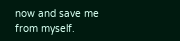now and save me from myself.